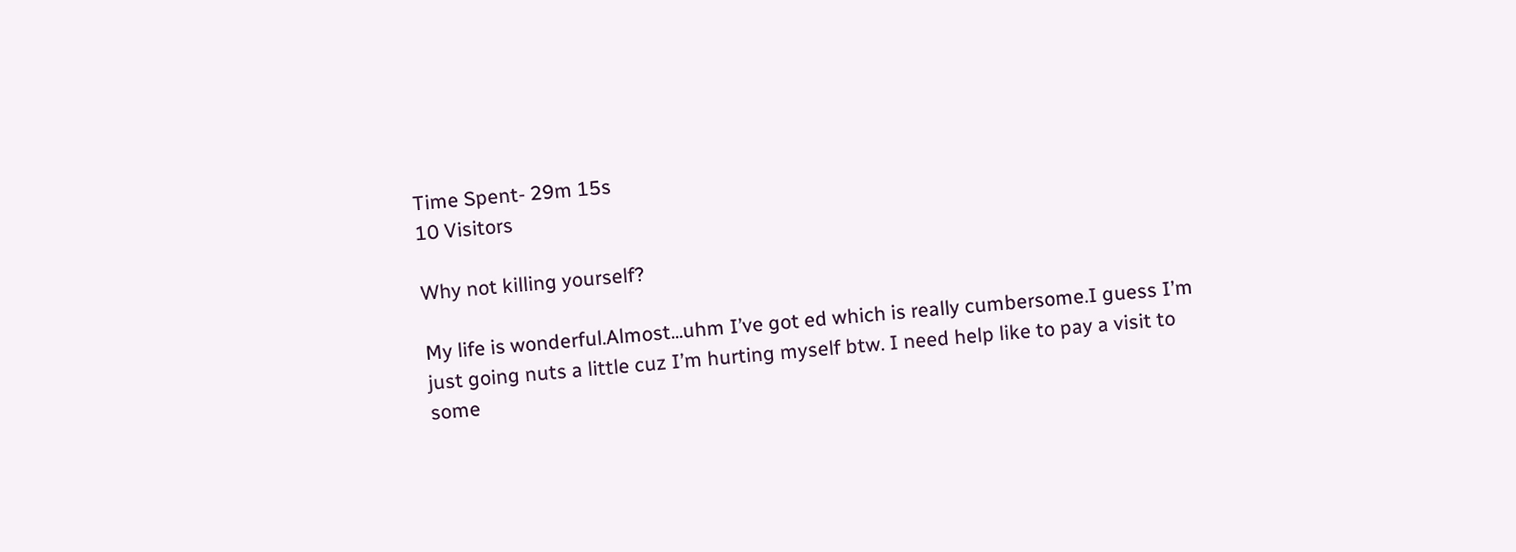Time Spent- 29m 15s
10 Visitors

Why not killing yourself?

My life is wonderful.Almost...uhm I’ve got ed which is really cumbersome.I guess I’m just going nuts a little cuz I’m hurting myself btw. I need help like to pay a visit to some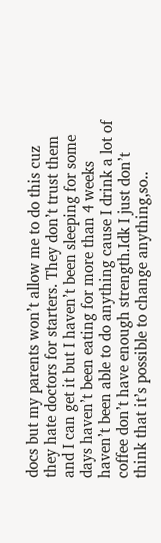docs but my parents won’t allow me to do this cuz they hate doctors for starters. They don’t trust them and I can get it but I haven’t been sleeping for some days haven’t been eating for more than 4 weeks haven’t been able to do anything cause I drink a lot of coffee don’t have enough strength.Idk I just don’t think that it’s possible to change anything,so..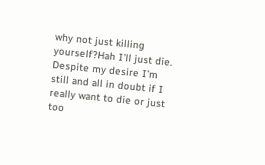why not just killing yourself?Hah I’ll just die. Despite my desire I’m still and all in doubt if I really want to die or just too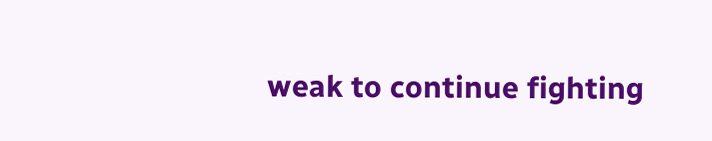weak to continue fighting